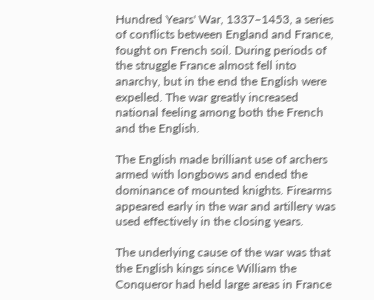Hundred Years' War, 1337–1453, a series of conflicts between England and France, fought on French soil. During periods of the struggle France almost fell into anarchy, but in the end the English were expelled. The war greatly increased national feeling among both the French and the English.

The English made brilliant use of archers armed with longbows and ended the dominance of mounted knights. Firearms appeared early in the war and artillery was used effectively in the closing years.

The underlying cause of the war was that the English kings since William the Conqueror had held large areas in France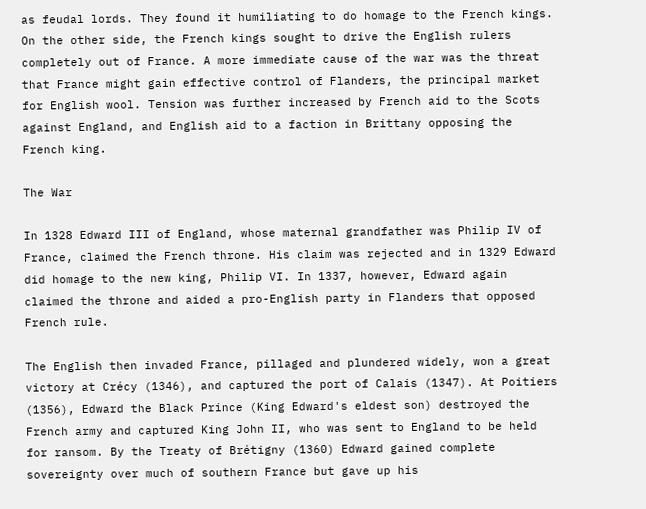as feudal lords. They found it humiliating to do homage to the French kings. On the other side, the French kings sought to drive the English rulers completely out of France. A more immediate cause of the war was the threat that France might gain effective control of Flanders, the principal market for English wool. Tension was further increased by French aid to the Scots against England, and English aid to a faction in Brittany opposing the French king.

The War

In 1328 Edward III of England, whose maternal grandfather was Philip IV of France, claimed the French throne. His claim was rejected and in 1329 Edward did homage to the new king, Philip VI. In 1337, however, Edward again claimed the throne and aided a pro-English party in Flanders that opposed French rule.

The English then invaded France, pillaged and plundered widely, won a great victory at Crécy (1346), and captured the port of Calais (1347). At Poitiers (1356), Edward the Black Prince (King Edward's eldest son) destroyed the French army and captured King John II, who was sent to England to be held for ransom. By the Treaty of Brétigny (1360) Edward gained complete sovereignty over much of southern France but gave up his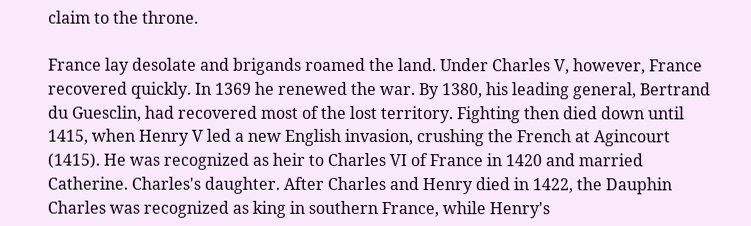claim to the throne.

France lay desolate and brigands roamed the land. Under Charles V, however, France recovered quickly. In 1369 he renewed the war. By 1380, his leading general, Bertrand du Guesclin, had recovered most of the lost territory. Fighting then died down until 1415, when Henry V led a new English invasion, crushing the French at Agincourt (1415). He was recognized as heir to Charles VI of France in 1420 and married Catherine. Charles's daughter. After Charles and Henry died in 1422, the Dauphin Charles was recognized as king in southern France, while Henry's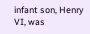infant son, Henry VI, was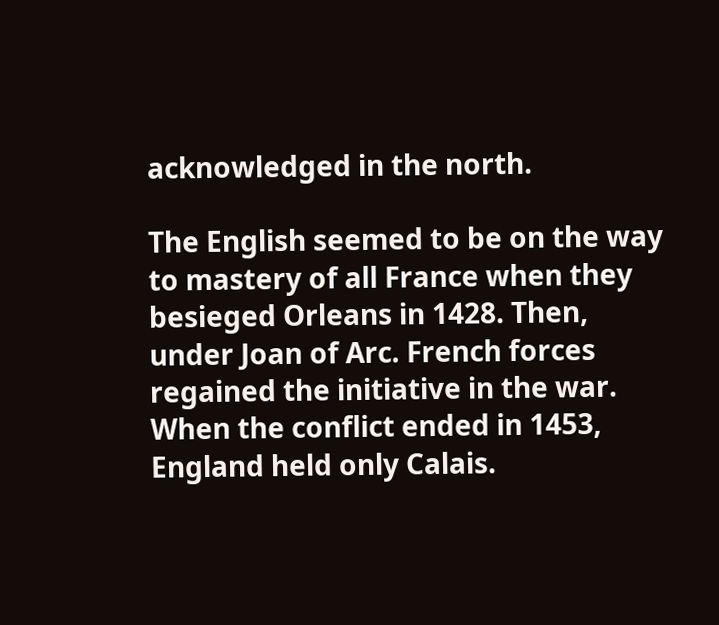acknowledged in the north.

The English seemed to be on the way to mastery of all France when they besieged Orleans in 1428. Then, under Joan of Arc. French forces regained the initiative in the war. When the conflict ended in 1453, England held only Calais.